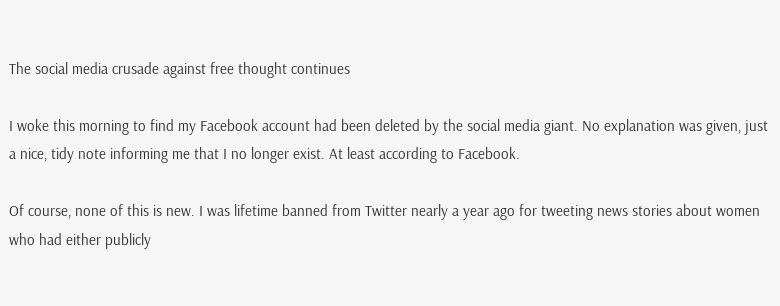The social media crusade against free thought continues

I woke this morning to find my Facebook account had been deleted by the social media giant. No explanation was given, just a nice, tidy note informing me that I no longer exist. At least according to Facebook.

Of course, none of this is new. I was lifetime banned from Twitter nearly a year ago for tweeting news stories about women who had either publicly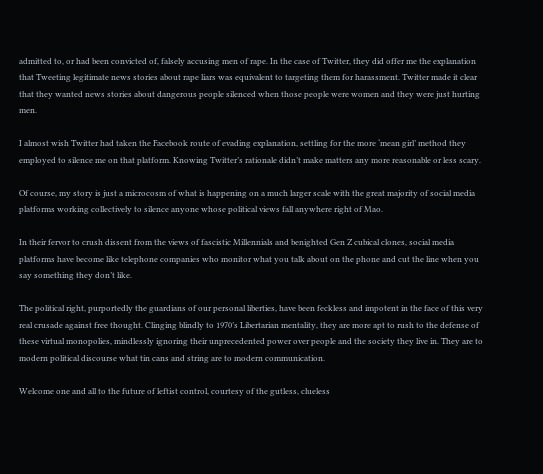admitted to, or had been convicted of, falsely accusing men of rape. In the case of Twitter, they did offer me the explanation that Tweeting legitimate news stories about rape liars was equivalent to targeting them for harassment. Twitter made it clear that they wanted news stories about dangerous people silenced when those people were women and they were just hurting men.

I almost wish Twitter had taken the Facebook route of evading explanation, settling for the more ‘mean girl’ method they employed to silence me on that platform. Knowing Twitter’s rationale didn’t make matters any more reasonable or less scary.

Of course, my story is just a microcosm of what is happening on a much larger scale with the great majority of social media platforms working collectively to silence anyone whose political views fall anywhere right of Mao.

In their fervor to crush dissent from the views of fascistic Millennials and benighted Gen Z cubical clones, social media platforms have become like telephone companies who monitor what you talk about on the phone and cut the line when you say something they don’t like.

The political right, purportedly the guardians of our personal liberties, have been feckless and impotent in the face of this very real crusade against free thought. Clinging blindly to 1970’s Libertarian mentality, they are more apt to rush to the defense of these virtual monopolies, mindlessly ignoring their unprecedented power over people and the society they live in. They are to modern political discourse what tin cans and string are to modern communication.

Welcome one and all to the future of leftist control, courtesy of the gutless, clueless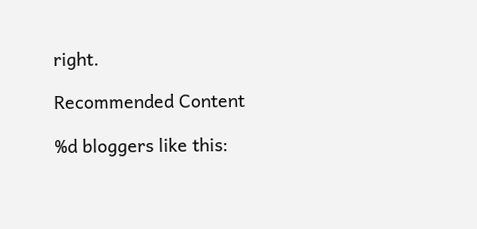right.

Recommended Content

%d bloggers like this: